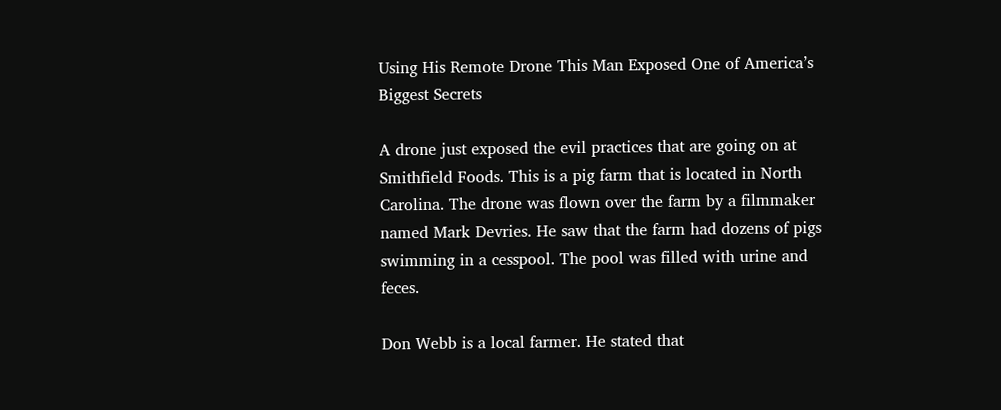Using His Remote Drone This Man Exposed One of America’s Biggest Secrets

A drone just exposed the evil practices that are going on at Smithfield Foods. This is a pig farm that is located in North Carolina. The drone was flown over the farm by a filmmaker named Mark Devries. He saw that the farm had dozens of pigs swimming in a cesspool. The pool was filled with urine and feces.

Don Webb is a local farmer. He stated that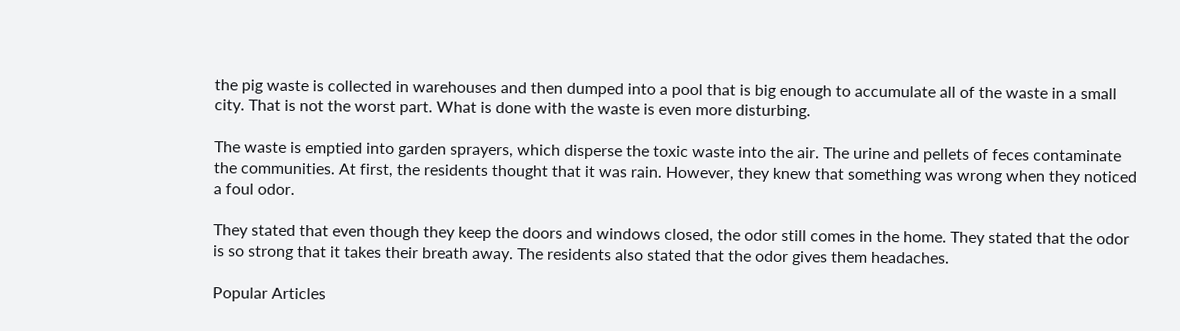the pig waste is collected in warehouses and then dumped into a pool that is big enough to accumulate all of the waste in a small city. That is not the worst part. What is done with the waste is even more disturbing.

The waste is emptied into garden sprayers, which disperse the toxic waste into the air. The urine and pellets of feces contaminate the communities. At first, the residents thought that it was rain. However, they knew that something was wrong when they noticed a foul odor.

They stated that even though they keep the doors and windows closed, the odor still comes in the home. They stated that the odor is so strong that it takes their breath away. The residents also stated that the odor gives them headaches.

Popular Articles